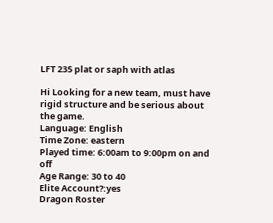LFT 235 plat or saph with atlas

Hi Looking for a new team, must have rigid structure and be serious about the game.
Language: English
Time Zone: eastern
Played time: 6:00am to 9:00pm on and off
Age Range: 30 to 40
Elite Account?:yes
Dragon Roster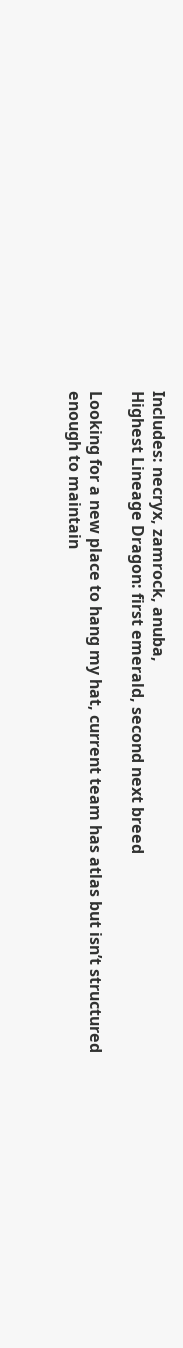Includes: necryx, zamrock, anuba,
Highest Lineage Dragon: first emerald, second next breed

Looking for a new place to hang my hat, current team has atlas but isn’t structured enough to maintain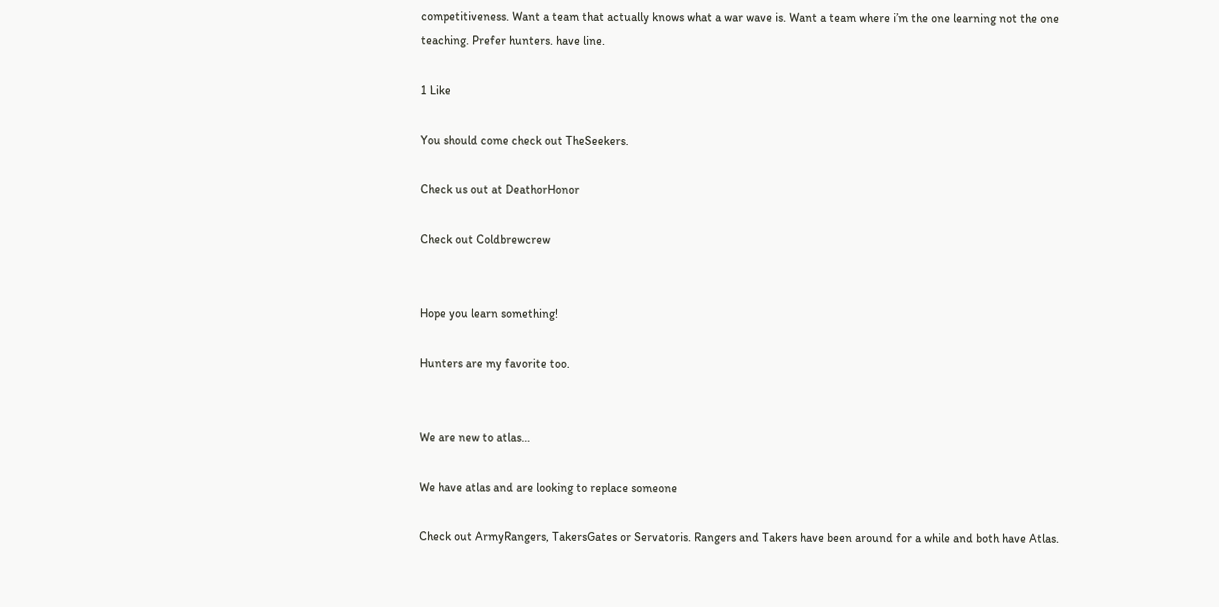competitiveness. Want a team that actually knows what a war wave is. Want a team where i’m the one learning not the one teaching. Prefer hunters. have line.

1 Like

You should come check out TheSeekers.

Check us out at DeathorHonor

Check out Coldbrewcrew


Hope you learn something!

Hunters are my favorite too.


We are new to atlas…

We have atlas and are looking to replace someone

Check out ArmyRangers, TakersGates or Servatoris. Rangers and Takers have been around for a while and both have Atlas.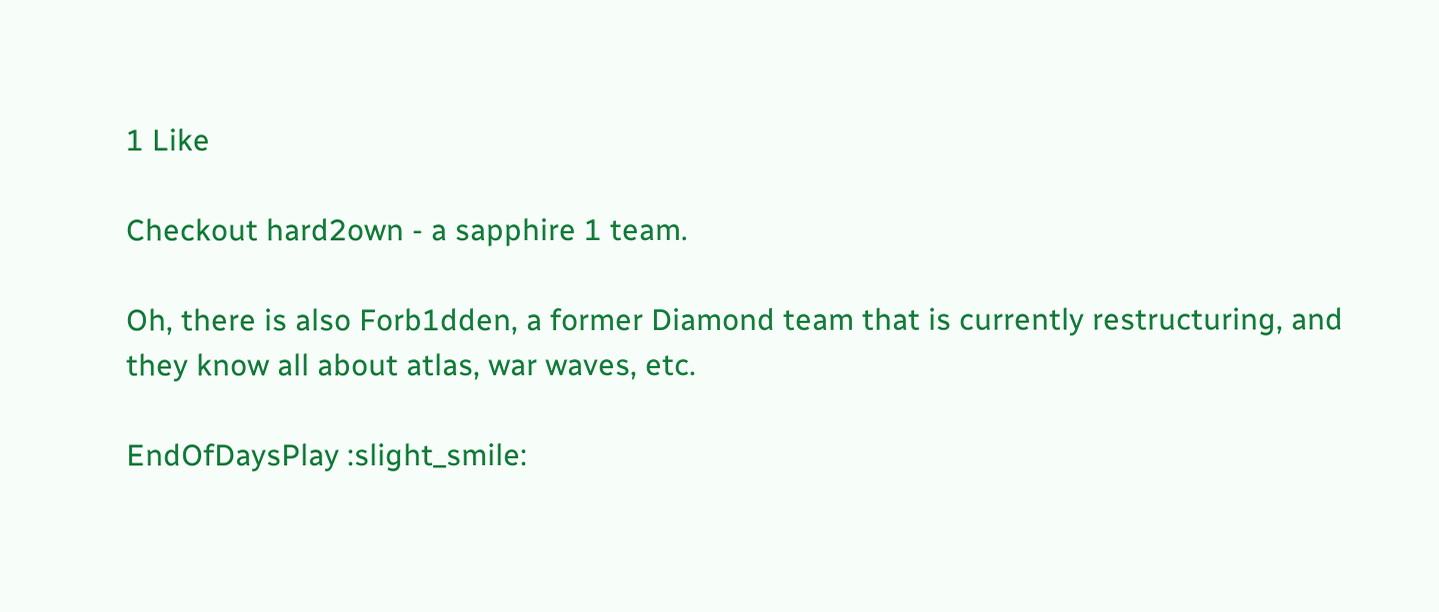1 Like

Checkout hard2own - a sapphire 1 team.

Oh, there is also Forb1dden, a former Diamond team that is currently restructuring, and they know all about atlas, war waves, etc.

EndOfDaysPlay :slight_smile: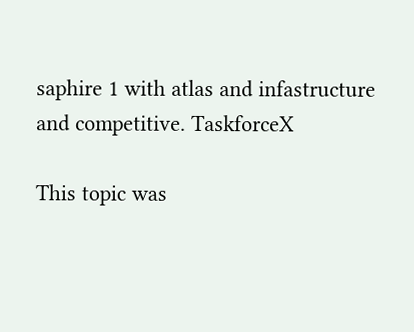saphire 1 with atlas and infastructure and competitive. TaskforceX

This topic was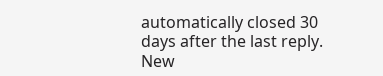automatically closed 30 days after the last reply. New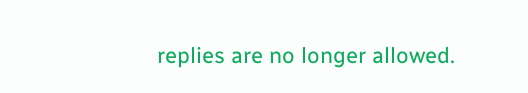replies are no longer allowed.